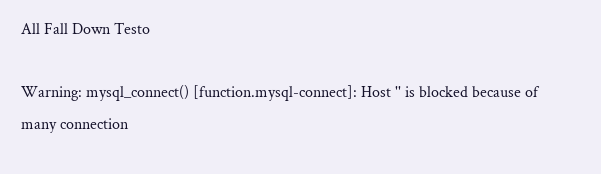All Fall Down Testo

Warning: mysql_connect() [function.mysql-connect]: Host '' is blocked because of many connection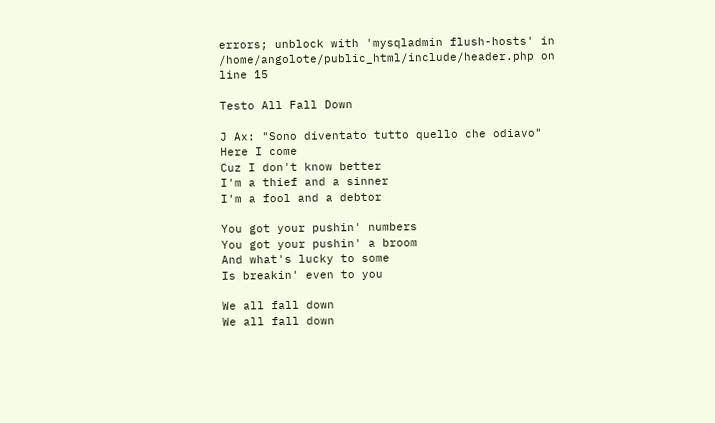errors; unblock with 'mysqladmin flush-hosts' in /home/angolote/public_html/include/header.php on line 15

Testo All Fall Down

J Ax: "Sono diventato tutto quello che odiavo"
Here I come
Cuz I don't know better
I'm a thief and a sinner
I'm a fool and a debtor

You got your pushin' numbers
You got your pushin' a broom
And what's lucky to some
Is breakin' even to you

We all fall down
We all fall down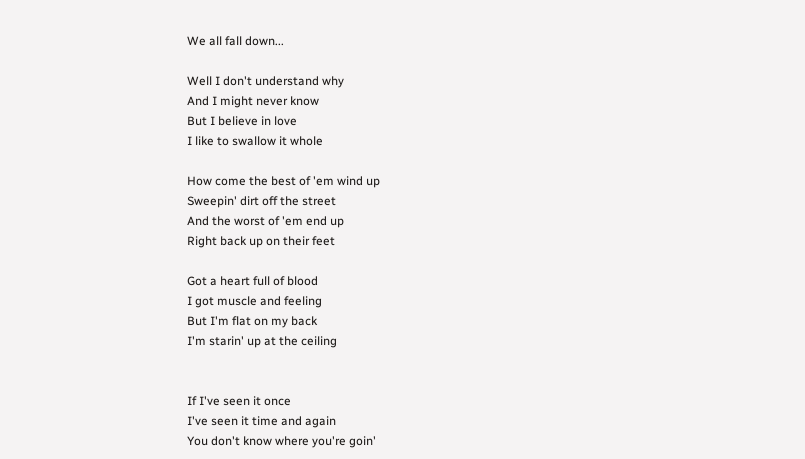We all fall down...

Well I don't understand why
And I might never know
But I believe in love
I like to swallow it whole

How come the best of 'em wind up
Sweepin' dirt off the street
And the worst of 'em end up
Right back up on their feet

Got a heart full of blood
I got muscle and feeling
But I'm flat on my back
I'm starin' up at the ceiling


If I've seen it once
I've seen it time and again
You don't know where you're goin'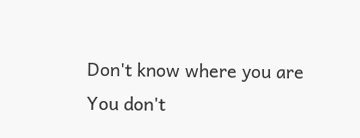Don't know where you are
You don't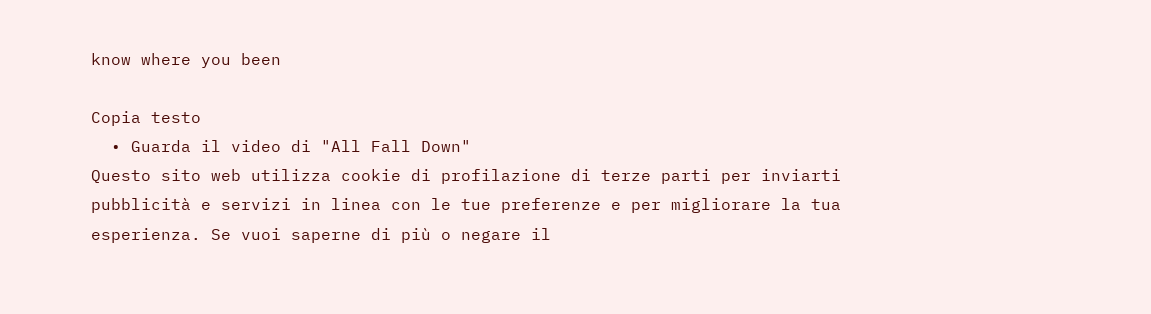know where you been

Copia testo
  • Guarda il video di "All Fall Down"
Questo sito web utilizza cookie di profilazione di terze parti per inviarti pubblicità e servizi in linea con le tue preferenze e per migliorare la tua esperienza. Se vuoi saperne di più o negare il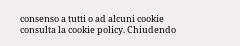consenso a tutti o ad alcuni cookie consulta la cookie policy. Chiudendo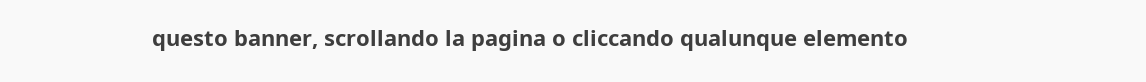questo banner, scrollando la pagina o cliccando qualunque elemento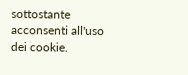sottostante acconsenti all'uso dei cookie.